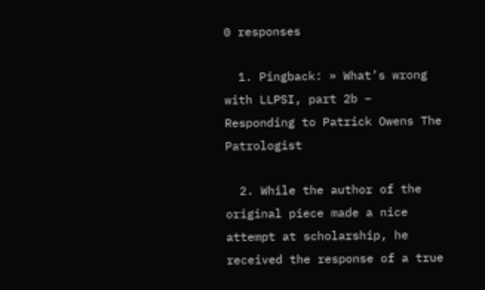0 responses

  1. Pingback: » What’s wrong with LLPSI, part 2b – Responding to Patrick Owens The Patrologist

  2. While the author of the original piece made a nice attempt at scholarship, he received the response of a true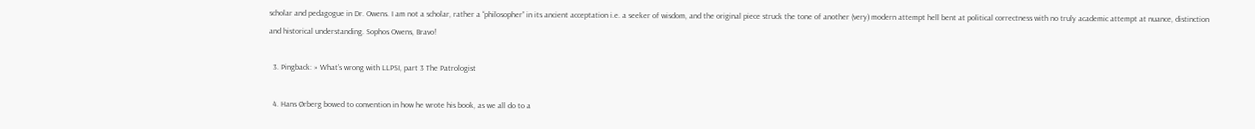scholar and pedagogue in Dr. Owens. I am not a scholar, rather a “philosopher” in its ancient acceptation i.e. a seeker of wisdom, and the original piece struck the tone of another (very) modern attempt hell bent at political correctness with no truly academic attempt at nuance, distinction and historical understanding. Sophos Owens, Bravo!

  3. Pingback: » What’s wrong with LLPSI, part 3 The Patrologist

  4. Hans Ørberg bowed to convention in how he wrote his book, as we all do to a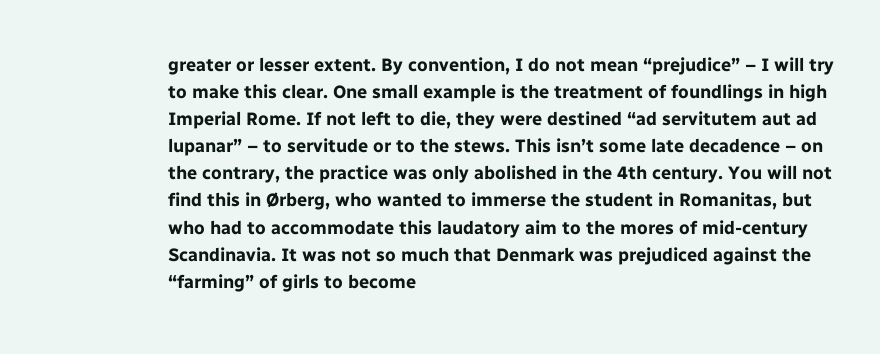greater or lesser extent. By convention, I do not mean “prejudice” – I will try to make this clear. One small example is the treatment of foundlings in high Imperial Rome. If not left to die, they were destined “ad servitutem aut ad lupanar” – to servitude or to the stews. This isn’t some late decadence – on the contrary, the practice was only abolished in the 4th century. You will not find this in Ørberg, who wanted to immerse the student in Romanitas, but who had to accommodate this laudatory aim to the mores of mid-century Scandinavia. It was not so much that Denmark was prejudiced against the “farming” of girls to become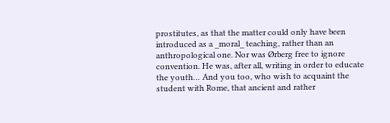prostitutes, as that the matter could only have been introduced as a _moral_ teaching, rather than an anthropological one. Nor was Ørberg free to ignore convention. He was, after all, writing in order to educate the youth… And you too, who wish to acquaint the student with Rome, that ancient and rather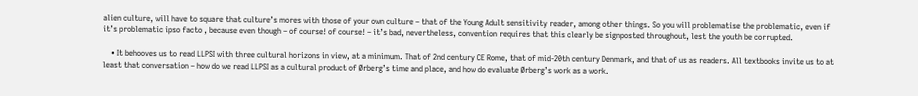alien culture, will have to square that culture’s mores with those of your own culture – that of the Young Adult sensitivity reader, among other things. So you will problematise the problematic, even if it’s problematic ipso facto , because even though – of course! of course! – it’s bad, nevertheless, convention requires that this clearly be signposted throughout, lest the youth be corrupted.

    • It behooves us to read LLPSI with three cultural horizons in view, at a minimum. That of 2nd century CE Rome, that of mid-20th century Denmark, and that of us as readers. All textbooks invite us to at least that conversation – how do we read LLPSI as a cultural product of Ørberg’s time and place, and how do evaluate Ørberg’s work as a work.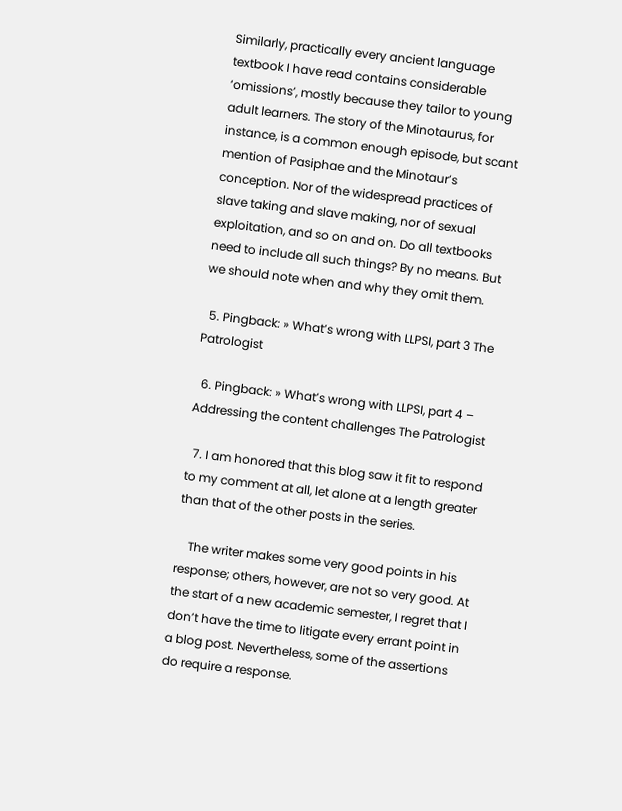Similarly, practically every ancient language textbook I have read contains considerable ‘omissions’, mostly because they tailor to young adult learners. The story of the Minotaurus, for instance, is a common enough episode, but scant mention of Pasiphae and the Minotaur’s conception. Nor of the widespread practices of slave taking and slave making, nor of sexual exploitation, and so on and on. Do all textbooks need to include all such things? By no means. But we should note when and why they omit them.

  5. Pingback: » What’s wrong with LLPSI, part 3 The Patrologist

  6. Pingback: » What’s wrong with LLPSI, part 4 – Addressing the content challenges The Patrologist

  7. I am honored that this blog saw it fit to respond to my comment at all, let alone at a length greater than that of the other posts in the series.

    The writer makes some very good points in his response; others, however, are not so very good. At the start of a new academic semester, I regret that I don’t have the time to litigate every errant point in a blog post. Nevertheless, some of the assertions do require a response.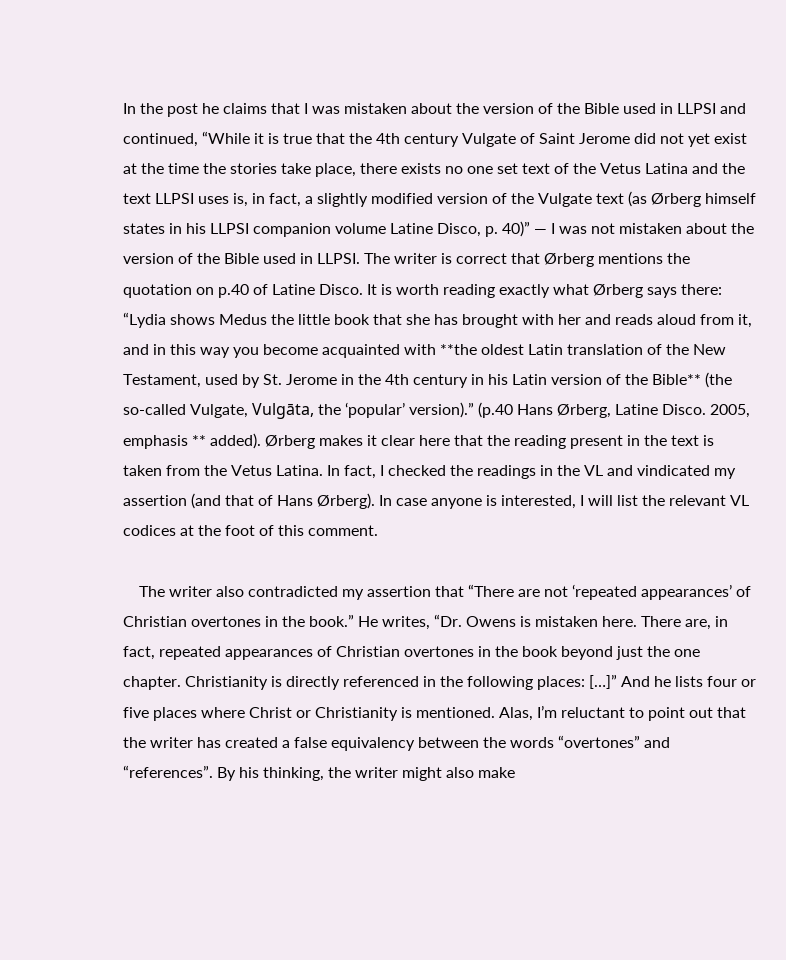In the post he claims that I was mistaken about the version of the Bible used in LLPSI and continued, “While it is true that the 4th century Vulgate of Saint Jerome did not yet exist at the time the stories take place, there exists no one set text of the Vetus Latina and the text LLPSI uses is, in fact, a slightly modified version of the Vulgate text (as Ørberg himself states in his LLPSI companion volume Latine Disco, p. 40)” — I was not mistaken about the version of the Bible used in LLPSI. The writer is correct that Ørberg mentions the quotation on p.40 of Latine Disco. It is worth reading exactly what Ørberg says there: “Lydia shows Medus the little book that she has brought with her and reads aloud from it, and in this way you become acquainted with **the oldest Latin translation of the New Testament, used by St. Jerome in the 4th century in his Latin version of the Bible** (the so-called Vulgate, Vulgāta, the ‘popular’ version).” (p.40 Hans Ørberg, Latine Disco. 2005, emphasis ** added). Ørberg makes it clear here that the reading present in the text is taken from the Vetus Latina. In fact, I checked the readings in the VL and vindicated my assertion (and that of Hans Ørberg). In case anyone is interested, I will list the relevant VL codices at the foot of this comment.

    The writer also contradicted my assertion that “There are not ‘repeated appearances’ of Christian overtones in the book.” He writes, “Dr. Owens is mistaken here. There are, in fact, repeated appearances of Christian overtones in the book beyond just the one chapter. Christianity is directly referenced in the following places: […]” And he lists four or five places where Christ or Christianity is mentioned. Alas, I’m reluctant to point out that the writer has created a false equivalency between the words “overtones” and “references”. By his thinking, the writer might also make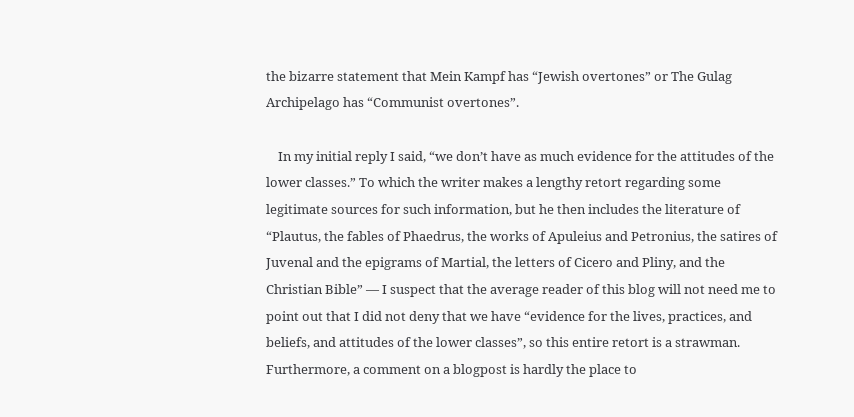the bizarre statement that Mein Kampf has “Jewish overtones” or The Gulag Archipelago has “Communist overtones”.

    In my initial reply I said, “we don’t have as much evidence for the attitudes of the lower classes.” To which the writer makes a lengthy retort regarding some legitimate sources for such information, but he then includes the literature of “Plautus, the fables of Phaedrus, the works of Apuleius and Petronius, the satires of Juvenal and the epigrams of Martial, the letters of Cicero and Pliny, and the Christian Bible” — I suspect that the average reader of this blog will not need me to point out that I did not deny that we have “evidence for the lives, practices, and beliefs, and attitudes of the lower classes”, so this entire retort is a strawman. Furthermore, a comment on a blogpost is hardly the place to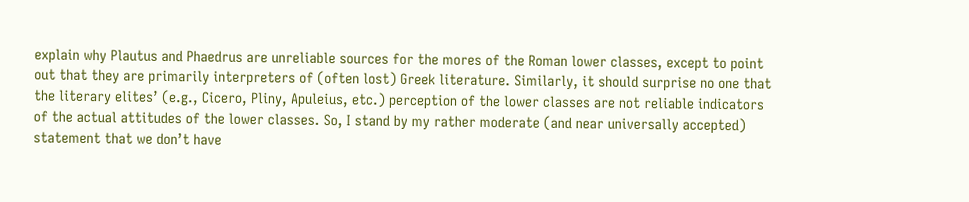explain why Plautus and Phaedrus are unreliable sources for the mores of the Roman lower classes, except to point out that they are primarily interpreters of (often lost) Greek literature. Similarly, it should surprise no one that the literary elites’ (e.g., Cicero, Pliny, Apuleius, etc.) perception of the lower classes are not reliable indicators of the actual attitudes of the lower classes. So, I stand by my rather moderate (and near universally accepted) statement that we don’t have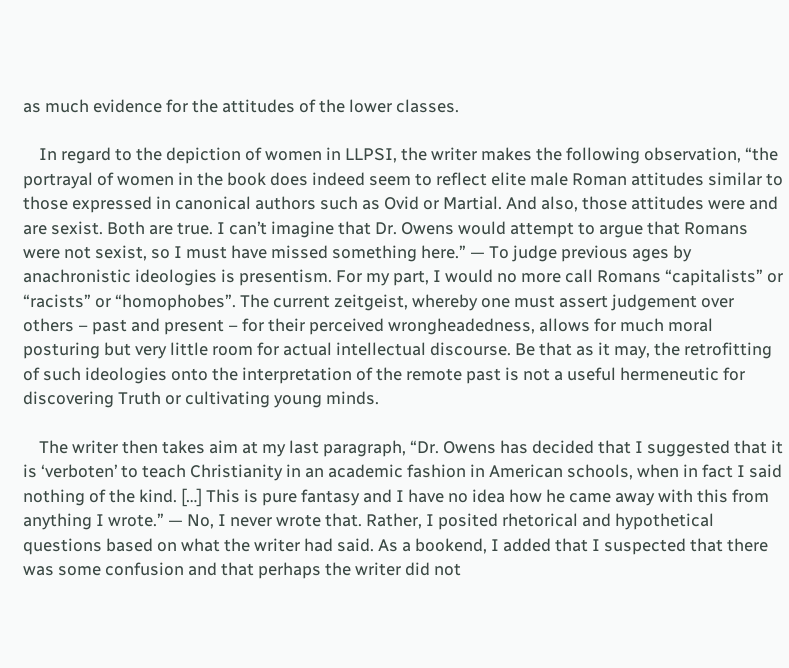as much evidence for the attitudes of the lower classes.

    In regard to the depiction of women in LLPSI, the writer makes the following observation, “the portrayal of women in the book does indeed seem to reflect elite male Roman attitudes similar to those expressed in canonical authors such as Ovid or Martial. And also, those attitudes were and are sexist. Both are true. I can’t imagine that Dr. Owens would attempt to argue that Romans were not sexist, so I must have missed something here.” — To judge previous ages by anachronistic ideologies is presentism. For my part, I would no more call Romans “capitalists” or “racists” or “homophobes”. The current zeitgeist, whereby one must assert judgement over others – past and present – for their perceived wrongheadedness, allows for much moral posturing but very little room for actual intellectual discourse. Be that as it may, the retrofitting of such ideologies onto the interpretation of the remote past is not a useful hermeneutic for discovering Truth or cultivating young minds.

    The writer then takes aim at my last paragraph, “Dr. Owens has decided that I suggested that it is ‘verboten’ to teach Christianity in an academic fashion in American schools, when in fact I said nothing of the kind. […] This is pure fantasy and I have no idea how he came away with this from anything I wrote.” — No, I never wrote that. Rather, I posited rhetorical and hypothetical questions based on what the writer had said. As a bookend, I added that I suspected that there was some confusion and that perhaps the writer did not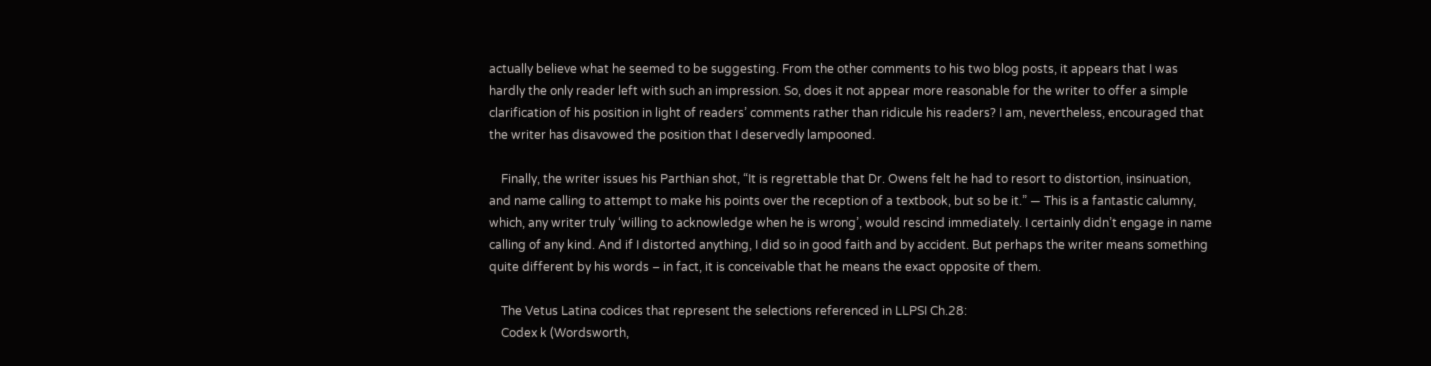actually believe what he seemed to be suggesting. From the other comments to his two blog posts, it appears that I was hardly the only reader left with such an impression. So, does it not appear more reasonable for the writer to offer a simple clarification of his position in light of readers’ comments rather than ridicule his readers? I am, nevertheless, encouraged that the writer has disavowed the position that I deservedly lampooned.

    Finally, the writer issues his Parthian shot, “It is regrettable that Dr. Owens felt he had to resort to distortion, insinuation, and name calling to attempt to make his points over the reception of a textbook, but so be it.” — This is a fantastic calumny, which, any writer truly ‘willing to acknowledge when he is wrong’, would rescind immediately. I certainly didn’t engage in name calling of any kind. And if I distorted anything, I did so in good faith and by accident. But perhaps the writer means something quite different by his words – in fact, it is conceivable that he means the exact opposite of them.

    The Vetus Latina codices that represent the selections referenced in LLPSI Ch.28:
    Codex k (Wordsworth,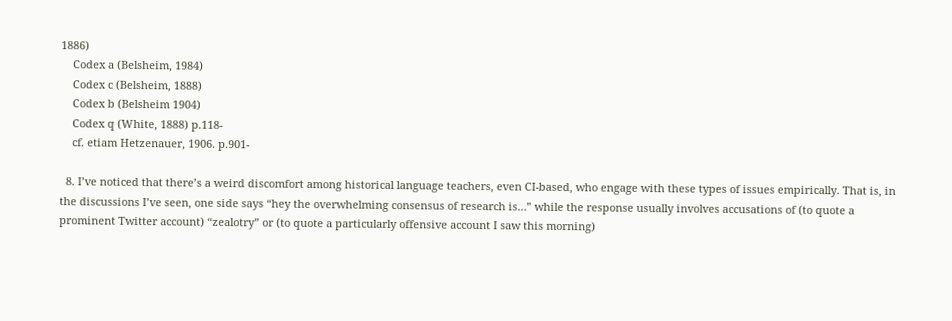1886)
    Codex a (Belsheim, 1984)
    Codex c (Belsheim, 1888)
    Codex b (Belsheim 1904)
    Codex q (White, 1888) p.118-
    cf. etiam Hetzenauer, 1906. p.901-

  8. I’ve noticed that there’s a weird discomfort among historical language teachers, even CI-based, who engage with these types of issues empirically. That is, in the discussions I’ve seen, one side says “hey the overwhelming consensus of research is…” while the response usually involves accusations of (to quote a prominent Twitter account) “zealotry” or (to quote a particularly offensive account I saw this morning)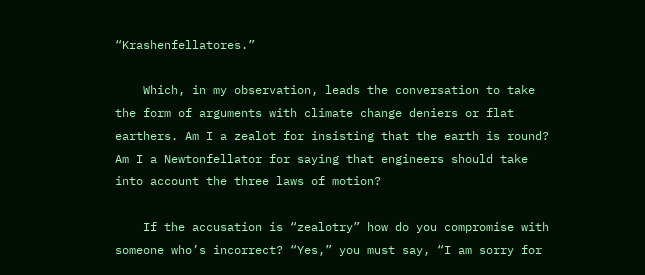“Krashenfellatores.”

    Which, in my observation, leads the conversation to take the form of arguments with climate change deniers or flat earthers. Am I a zealot for insisting that the earth is round? Am I a Newtonfellator for saying that engineers should take into account the three laws of motion?

    If the accusation is “zealotry” how do you compromise with someone who’s incorrect? “Yes,” you must say, “I am sorry for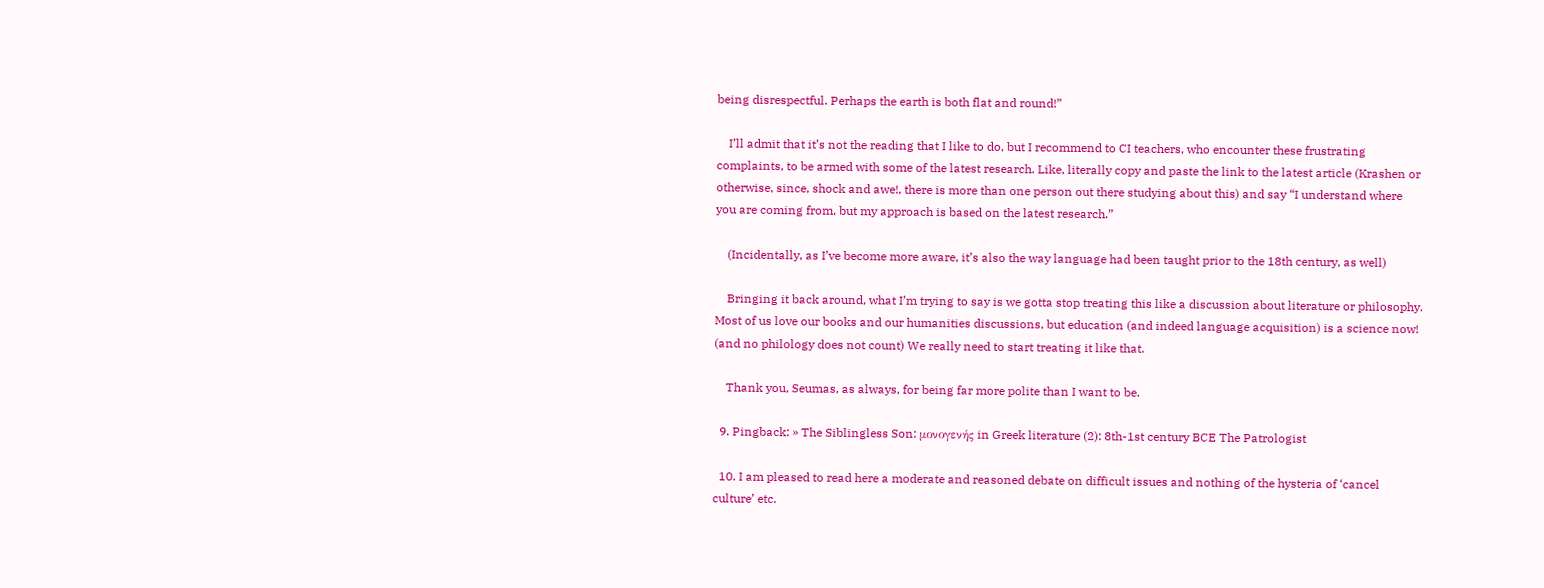being disrespectful. Perhaps the earth is both flat and round!”

    I’ll admit that it’s not the reading that I like to do, but I recommend to CI teachers, who encounter these frustrating complaints, to be armed with some of the latest research. Like, literally copy and paste the link to the latest article (Krashen or otherwise, since, shock and awe!, there is more than one person out there studying about this) and say “I understand where you are coming from, but my approach is based on the latest research.”

    (Incidentally, as I’ve become more aware, it’s also the way language had been taught prior to the 18th century, as well)

    Bringing it back around, what I’m trying to say is we gotta stop treating this like a discussion about literature or philosophy. Most of us love our books and our humanities discussions, but education (and indeed language acquisition) is a science now! (and no philology does not count) We really need to start treating it like that.

    Thank you, Seumas, as always, for being far more polite than I want to be.

  9. Pingback: » The Siblingless Son: μονογενής in Greek literature (2): 8th-1st century BCE The Patrologist

  10. I am pleased to read here a moderate and reasoned debate on difficult issues and nothing of the hysteria of ‘cancel culture’ etc.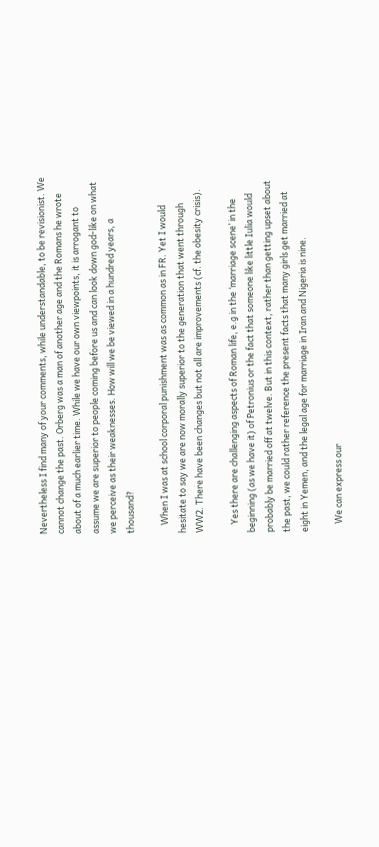Nevertheless I find many of your comments, while understandable, to be revisionist. We cannot change the past. Orberg was a man of another age and the Romans he wrote about of a much earlier time. While we have our own viewpoints, it is arrogant to assume we are superior to people coming before us and can look down god-like on what we perceive as their weaknesses. How will we be viewed in a hundred years, a thousand?

    When I was at school corporal punishment was as common as in FR. Yet I would hesitate to say we are now morally superior to the generation that went through WW2. There have been changes but not all are improvements (cf. the obesity crisis).

    Yes there are challenging aspects of Roman life, e.g in the ‘marriage scene’ in the beginning (as we have it) of Petronius or the fact that someone like little Iulia would probably be married off at twelve. But in this context, rather than getting upset about the past, we could rather reference the present facts that many girls get married at eight in Yemen, and the legal age for marriage in Iran and Nigeria is nine.

    We can express our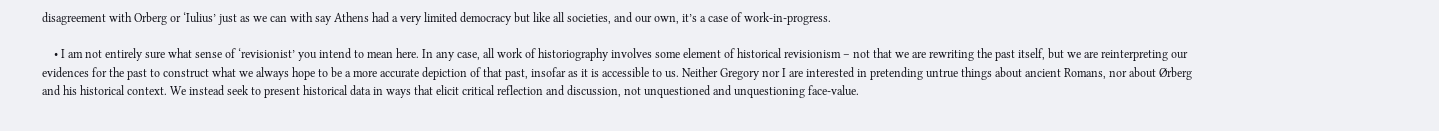disagreement with Orberg or ‘Iulius’ just as we can with say Athens had a very limited democracy but like all societies, and our own, it’s a case of work-in-progress.

    • I am not entirely sure what sense of ‘revisionist’ you intend to mean here. In any case, all work of historiography involves some element of historical revisionism – not that we are rewriting the past itself, but we are reinterpreting our evidences for the past to construct what we always hope to be a more accurate depiction of that past, insofar as it is accessible to us. Neither Gregory nor I are interested in pretending untrue things about ancient Romans, nor about Ørberg and his historical context. We instead seek to present historical data in ways that elicit critical reflection and discussion, not unquestioned and unquestioning face-value.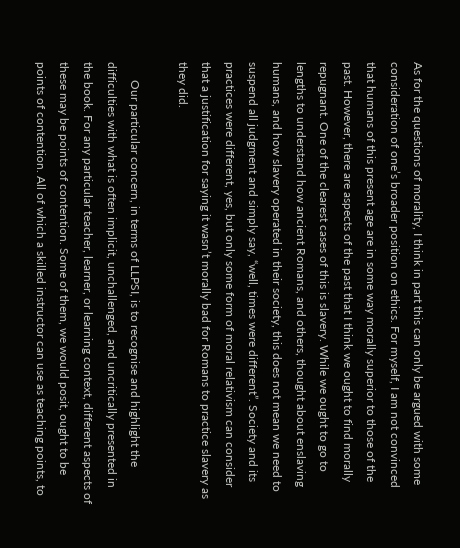As for the questions of morality, I think in part this can only be argued with some consideration of one’s broader position on ethics. For myself, I am not convinced that humans of this present age are in some way morally superior to those of the past. However, there are aspects of the past that I think we ought to find morally repugnant. One of the clearest cases of this is slavery. While we ought to go to lengths to understand how ancient Romans, and others, thought about enslaving humans, and how slavery operated in their society, this does not mean we need to suspend all judgment and simply say, “well, times were different”. Society and its practices were different, yes, but only some form of moral relativism can consider that a justification for saying it wasn’t morally bad for Romans to practice slavery as they did.

      Our particular concern, in terms of LLPSI, is to recognise and highlight the difficulties with what is often implicit, unchallenged, and uncritically presented in the book. For any particular teacher, learner, or learning context, different aspects of these may be points of contention. Some of them, we would posit, ought to be points of contention. All of which a skilled instructor can use as teaching points, to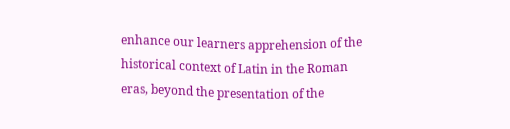enhance our learners apprehension of the historical context of Latin in the Roman eras, beyond the presentation of the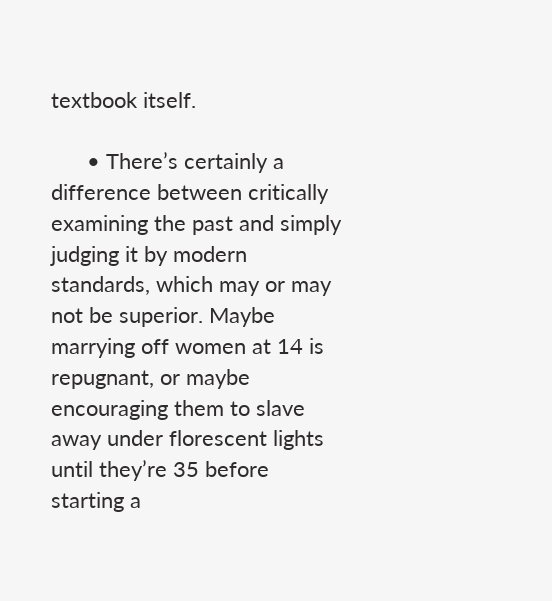textbook itself.

      • There’s certainly a difference between critically examining the past and simply judging it by modern standards, which may or may not be superior. Maybe marrying off women at 14 is repugnant, or maybe encouraging them to slave away under florescent lights until they’re 35 before starting a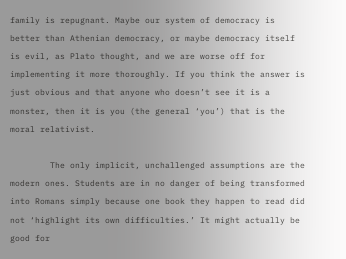family is repugnant. Maybe our system of democracy is better than Athenian democracy, or maybe democracy itself is evil, as Plato thought, and we are worse off for implementing it more thoroughly. If you think the answer is just obvious and that anyone who doesn’t see it is a monster, then it is you (the general ‘you’) that is the moral relativist.

        The only implicit, unchallenged assumptions are the modern ones. Students are in no danger of being transformed into Romans simply because one book they happen to read did not ‘highlight its own difficulties.’ It might actually be good for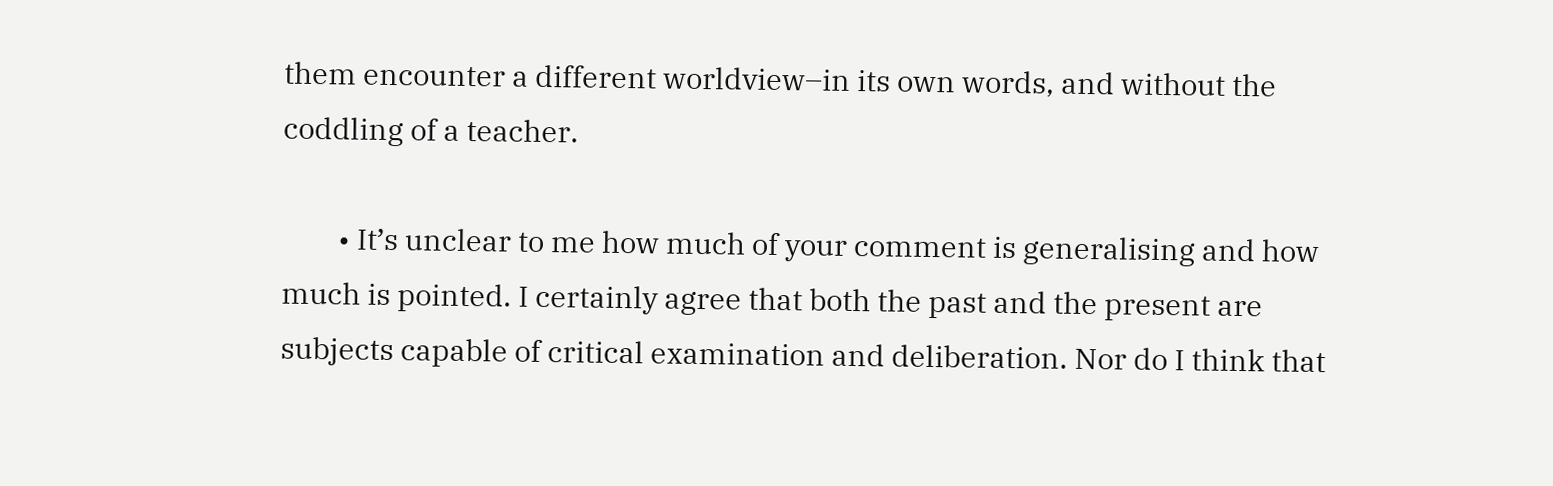them encounter a different worldview–in its own words, and without the coddling of a teacher.

        • It’s unclear to me how much of your comment is generalising and how much is pointed. I certainly agree that both the past and the present are subjects capable of critical examination and deliberation. Nor do I think that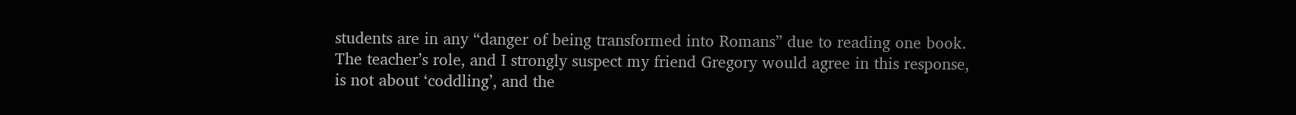students are in any “danger of being transformed into Romans” due to reading one book. The teacher’s role, and I strongly suspect my friend Gregory would agree in this response, is not about ‘coddling’, and the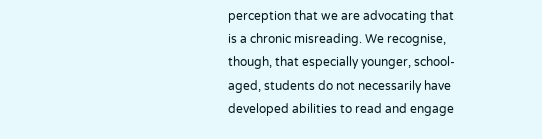perception that we are advocating that is a chronic misreading. We recognise, though, that especially younger, school-aged, students do not necessarily have developed abilities to read and engage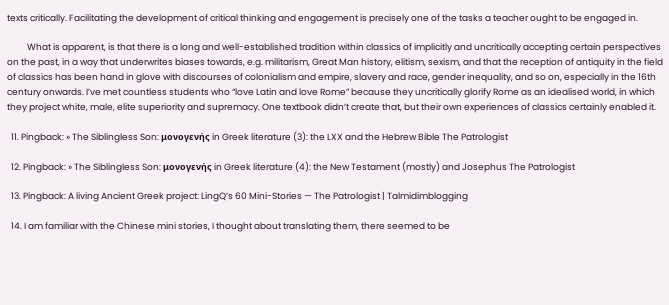texts critically. Facilitating the development of critical thinking and engagement is precisely one of the tasks a teacher ought to be engaged in.

          What is apparent, is that there is a long and well-established tradition within classics of implicitly and uncritically accepting certain perspectives on the past, in a way that underwrites biases towards, e.g. militarism, Great Man history, elitism, sexism, and that the reception of antiquity in the field of classics has been hand in glove with discourses of colonialism and empire, slavery and race, gender inequality, and so on, especially in the 16th century onwards. I’ve met countless students who “love Latin and love Rome” because they uncritically glorify Rome as an idealised world, in which they project white, male, elite superiority and supremacy. One textbook didn’t create that, but their own experiences of classics certainly enabled it.

  11. Pingback: » The Siblingless Son: μονογενής in Greek literature (3): the LXX and the Hebrew Bible The Patrologist

  12. Pingback: » The Siblingless Son: μονογενής in Greek literature (4): the New Testament (mostly) and Josephus The Patrologist

  13. Pingback: A living Ancient Greek project: LingQ’s 60 Mini-Stories — The Patrologist | Talmidimblogging

  14. I am familiar with the Chinese mini stories, I thought about translating them, there seemed to be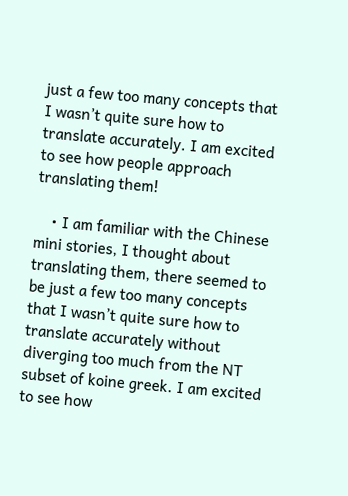just a few too many concepts that I wasn’t quite sure how to translate accurately. I am excited to see how people approach translating them!

    • I am familiar with the Chinese mini stories, I thought about translating them, there seemed to be just a few too many concepts that I wasn’t quite sure how to translate accurately without diverging too much from the NT subset of koine greek. I am excited to see how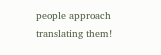people approach translating them!